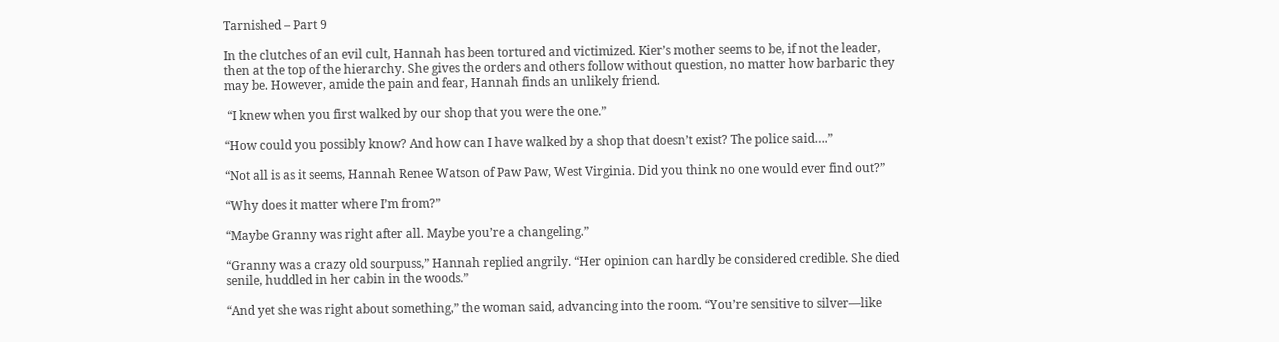Tarnished – Part 9

In the clutches of an evil cult, Hannah has been tortured and victimized. Kier’s mother seems to be, if not the leader, then at the top of the hierarchy. She gives the orders and others follow without question, no matter how barbaric they may be. However, amide the pain and fear, Hannah finds an unlikely friend.

 “I knew when you first walked by our shop that you were the one.”

“How could you possibly know? And how can I have walked by a shop that doesn’t exist? The police said….”

“Not all is as it seems, Hannah Renee Watson of Paw Paw, West Virginia. Did you think no one would ever find out?”

“Why does it matter where I’m from?”

“Maybe Granny was right after all. Maybe you’re a changeling.”

“Granny was a crazy old sourpuss,” Hannah replied angrily. “Her opinion can hardly be considered credible. She died senile, huddled in her cabin in the woods.”

“And yet she was right about something,” the woman said, advancing into the room. “You’re sensitive to silver—like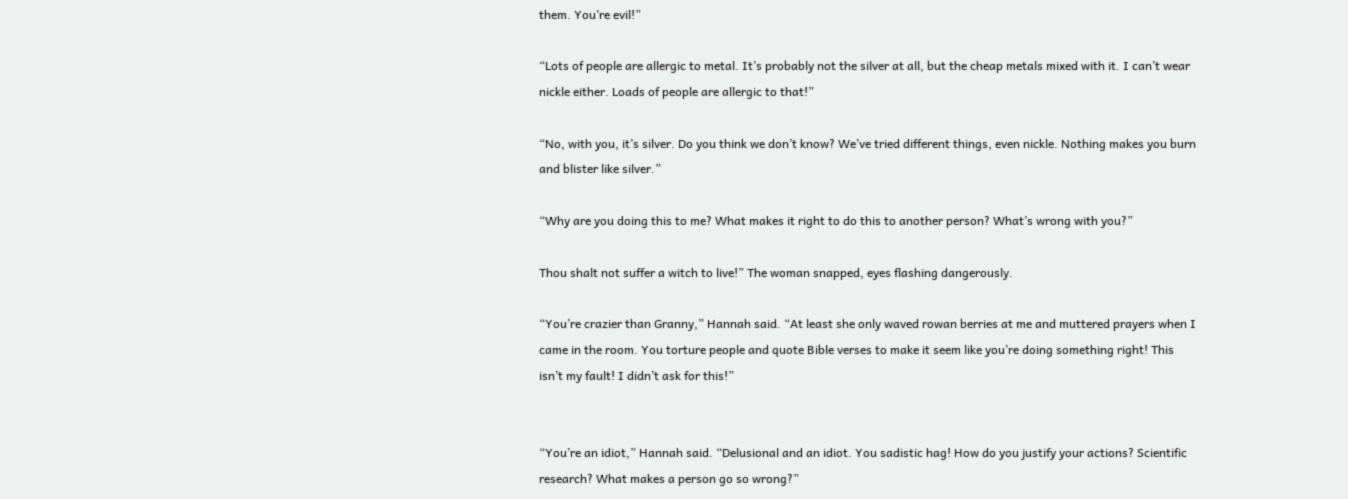them. You’re evil!”

“Lots of people are allergic to metal. It’s probably not the silver at all, but the cheap metals mixed with it. I can’t wear nickle either. Loads of people are allergic to that!”

“No, with you, it’s silver. Do you think we don’t know? We’ve tried different things, even nickle. Nothing makes you burn and blister like silver.”

“Why are you doing this to me? What makes it right to do this to another person? What’s wrong with you?”

Thou shalt not suffer a witch to live!” The woman snapped, eyes flashing dangerously.

“You’re crazier than Granny,” Hannah said. “At least she only waved rowan berries at me and muttered prayers when I came in the room. You torture people and quote Bible verses to make it seem like you’re doing something right! This isn’t my fault! I didn’t ask for this!”


“You’re an idiot,” Hannah said. “Delusional and an idiot. You sadistic hag! How do you justify your actions? Scientific research? What makes a person go so wrong?”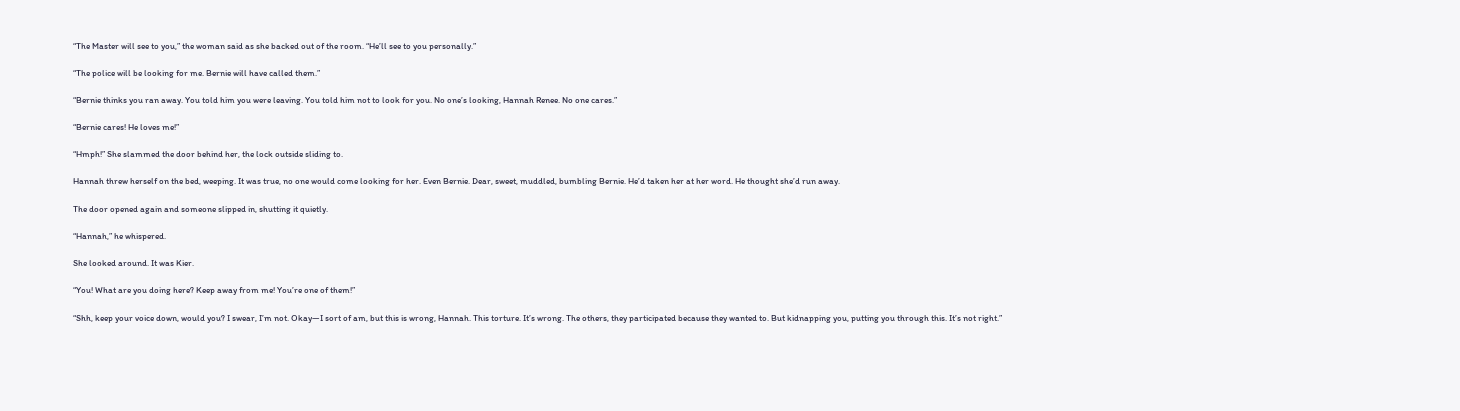“The Master will see to you,” the woman said as she backed out of the room. “He’ll see to you personally.”

“The police will be looking for me. Bernie will have called them.”

“Bernie thinks you ran away. You told him you were leaving. You told him not to look for you. No one’s looking, Hannah Renee. No one cares.”

“Bernie cares! He loves me!”

“Hmph!” She slammed the door behind her, the lock outside sliding to.

Hannah threw herself on the bed, weeping. It was true, no one would come looking for her. Even Bernie. Dear, sweet, muddled, bumbling Bernie. He’d taken her at her word. He thought she’d run away.

The door opened again and someone slipped in, shutting it quietly.

“Hannah,” he whispered.

She looked around. It was Kier.

“You! What are you doing here? Keep away from me! You’re one of them!”

“Shh, keep your voice down, would you? I swear, I’m not. Okay—I sort of am, but this is wrong, Hannah. This torture. It’s wrong. The others, they participated because they wanted to. But kidnapping you, putting you through this. It’s not right.”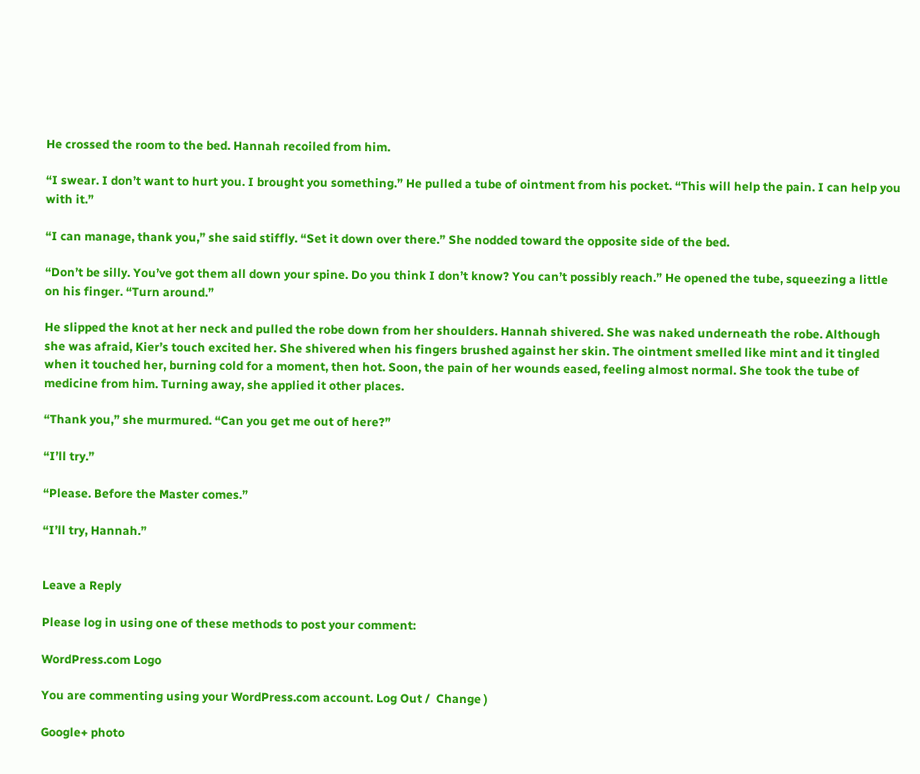He crossed the room to the bed. Hannah recoiled from him.

“I swear. I don’t want to hurt you. I brought you something.” He pulled a tube of ointment from his pocket. “This will help the pain. I can help you with it.”

“I can manage, thank you,” she said stiffly. “Set it down over there.” She nodded toward the opposite side of the bed.

“Don’t be silly. You’ve got them all down your spine. Do you think I don’t know? You can’t possibly reach.” He opened the tube, squeezing a little on his finger. “Turn around.”

He slipped the knot at her neck and pulled the robe down from her shoulders. Hannah shivered. She was naked underneath the robe. Although she was afraid, Kier’s touch excited her. She shivered when his fingers brushed against her skin. The ointment smelled like mint and it tingled when it touched her, burning cold for a moment, then hot. Soon, the pain of her wounds eased, feeling almost normal. She took the tube of medicine from him. Turning away, she applied it other places.

“Thank you,” she murmured. “Can you get me out of here?”

“I’ll try.”

“Please. Before the Master comes.”

“I’ll try, Hannah.”


Leave a Reply

Please log in using one of these methods to post your comment:

WordPress.com Logo

You are commenting using your WordPress.com account. Log Out /  Change )

Google+ photo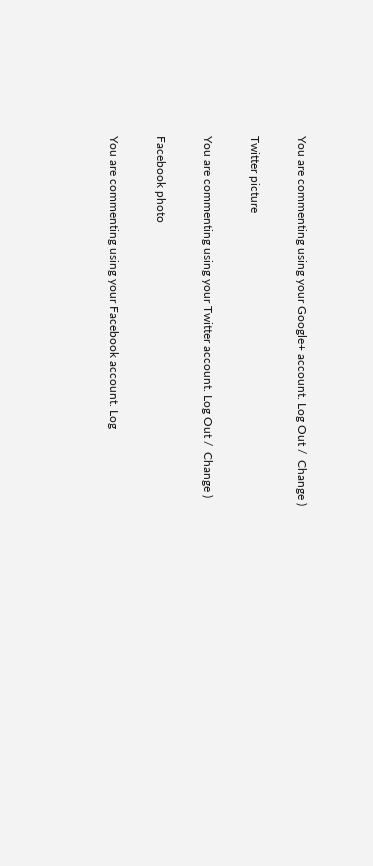You are commenting using your Google+ account. Log Out /  Change )

Twitter picture

You are commenting using your Twitter account. Log Out /  Change )

Facebook photo

You are commenting using your Facebook account. Log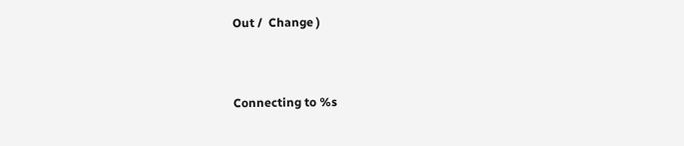Out /  Change )


Connecting to %s